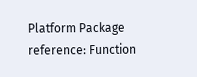Platform Package reference: Function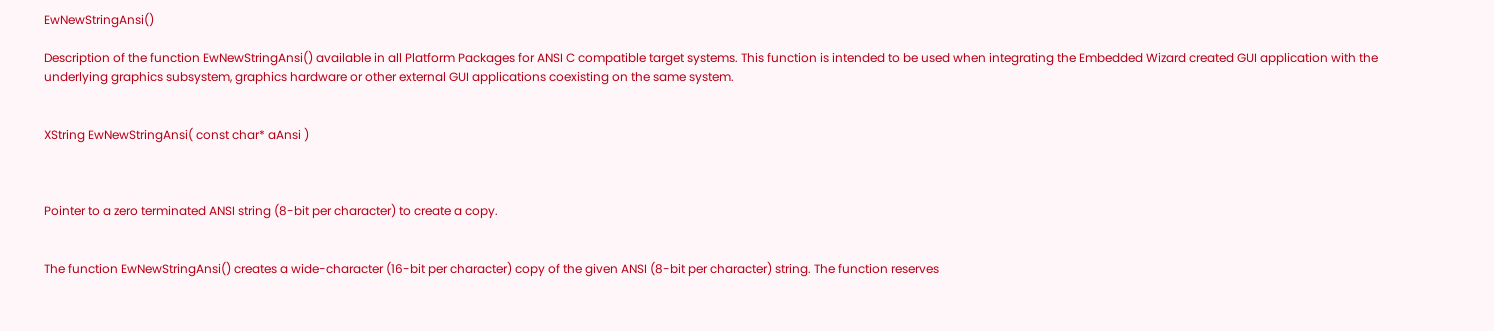EwNewStringAnsi()

Description of the function EwNewStringAnsi() available in all Platform Packages for ANSI C compatible target systems. This function is intended to be used when integrating the Embedded Wizard created GUI application with the underlying graphics subsystem, graphics hardware or other external GUI applications coexisting on the same system.


XString EwNewStringAnsi( const char* aAnsi )



Pointer to a zero terminated ANSI string (8-bit per character) to create a copy.


The function EwNewStringAnsi() creates a wide-character (16-bit per character) copy of the given ANSI (8-bit per character) string. The function reserves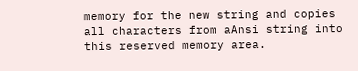memory for the new string and copies all characters from aAnsi string into this reserved memory area.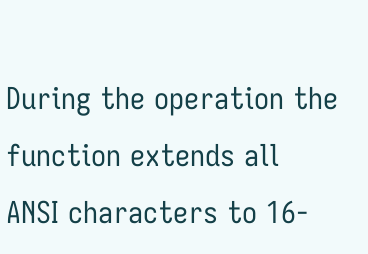During the operation the function extends all ANSI characters to 16-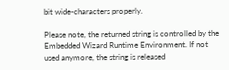bit wide-characters properly.

Please note, the returned string is controlled by the Embedded Wizard Runtime Environment. If not used anymore, the string is released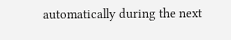automatically during the next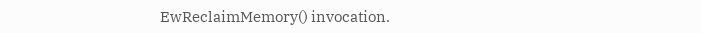EwReclaimMemory() invocation.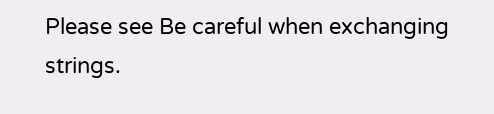Please see Be careful when exchanging strings.